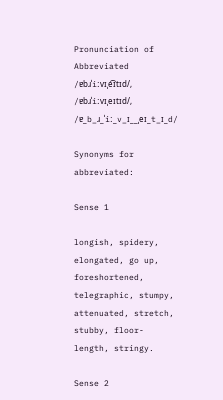Pronunciation of Abbreviated
/ɐbɹˈiːvɪˌe͡ɪtɪd/, /ɐbɹˈiːvɪˌeɪtɪd/, /ɐ_b_ɹ_ˈiː_v_ɪ__ˌeɪ_t_ɪ_d/

Synonyms for abbreviated:

Sense 1

longish, spidery, elongated, go up, foreshortened, telegraphic, stumpy, attenuated, stretch, stubby, floor-length, stringy.

Sense 2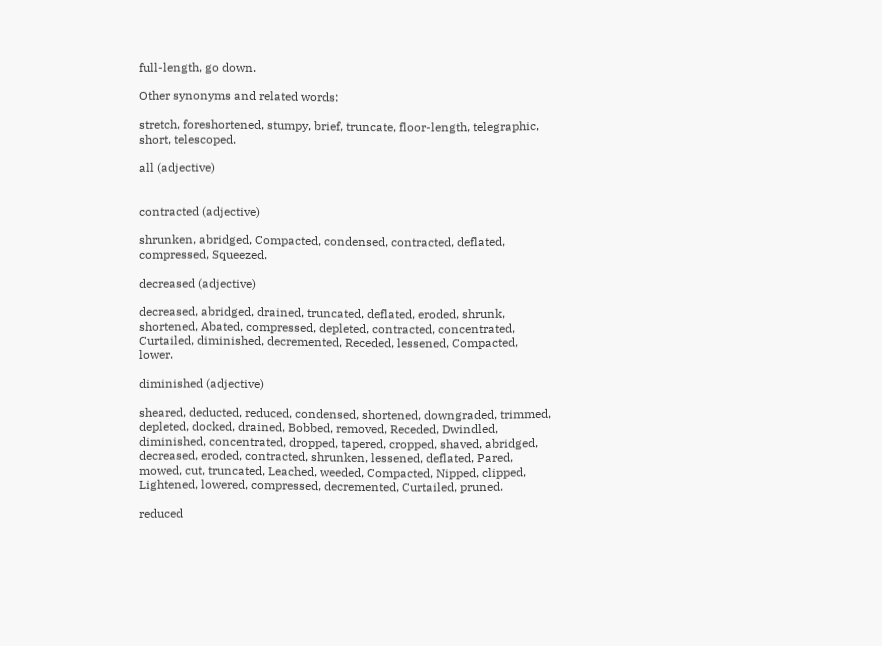full-length, go down.

Other synonyms and related words:

stretch, foreshortened, stumpy, brief, truncate, floor-length, telegraphic, short, telescoped.

all (adjective)


contracted (adjective)

shrunken, abridged, Compacted, condensed, contracted, deflated, compressed, Squeezed.

decreased (adjective)

decreased, abridged, drained, truncated, deflated, eroded, shrunk, shortened, Abated, compressed, depleted, contracted, concentrated, Curtailed, diminished, decremented, Receded, lessened, Compacted, lower.

diminished (adjective)

sheared, deducted, reduced, condensed, shortened, downgraded, trimmed, depleted, docked, drained, Bobbed, removed, Receded, Dwindled, diminished, concentrated, dropped, tapered, cropped, shaved, abridged, decreased, eroded, contracted, shrunken, lessened, deflated, Pared, mowed, cut, truncated, Leached, weeded, Compacted, Nipped, clipped, Lightened, lowered, compressed, decremented, Curtailed, pruned.

reduced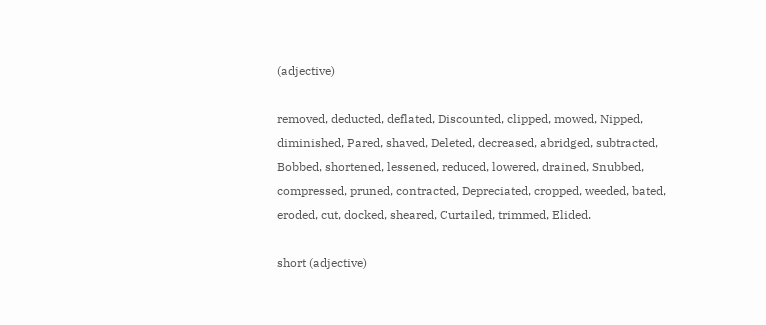(adjective)

removed, deducted, deflated, Discounted, clipped, mowed, Nipped, diminished, Pared, shaved, Deleted, decreased, abridged, subtracted, Bobbed, shortened, lessened, reduced, lowered, drained, Snubbed, compressed, pruned, contracted, Depreciated, cropped, weeded, bated, eroded, cut, docked, sheared, Curtailed, trimmed, Elided.

short (adjective)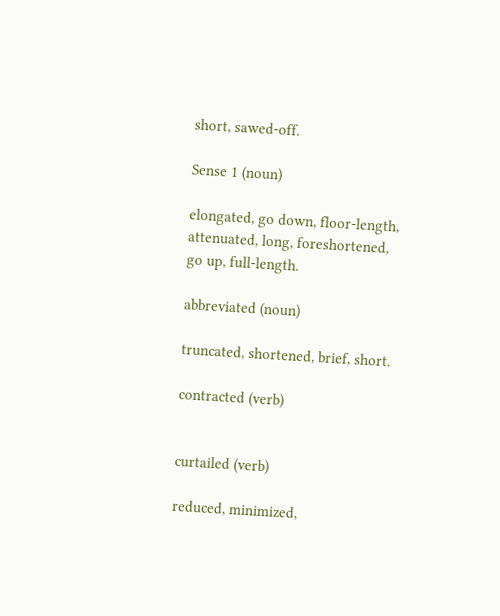short, sawed-off.

Sense 1 (noun)

elongated, go down, floor-length, attenuated, long, foreshortened, go up, full-length.

abbreviated (noun)

truncated, shortened, brief, short.

contracted (verb)


curtailed (verb)

reduced, minimized,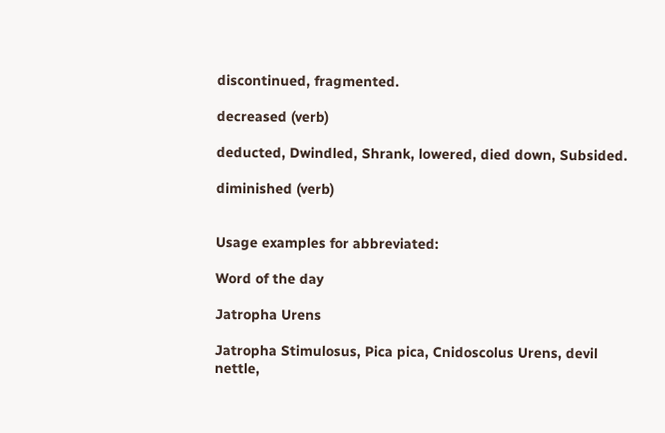discontinued, fragmented.

decreased (verb)

deducted, Dwindled, Shrank, lowered, died down, Subsided.

diminished (verb)


Usage examples for abbreviated:

Word of the day

Jatropha Urens

Jatropha Stimulosus, Pica pica, Cnidoscolus Urens, devil nettle,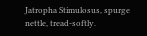Jatropha Stimulosus, spurge nettle, tread-softly.